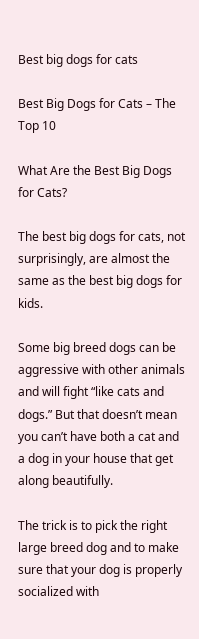Best big dogs for cats

Best Big Dogs for Cats – The Top 10

What Are the Best Big Dogs for Cats?

The best big dogs for cats, not surprisingly, are almost the same as the best big dogs for kids.

Some big breed dogs can be aggressive with other animals and will fight “like cats and dogs.” But that doesn’t mean you can’t have both a cat and a dog in your house that get along beautifully.

The trick is to pick the right large breed dog and to make sure that your dog is properly socialized with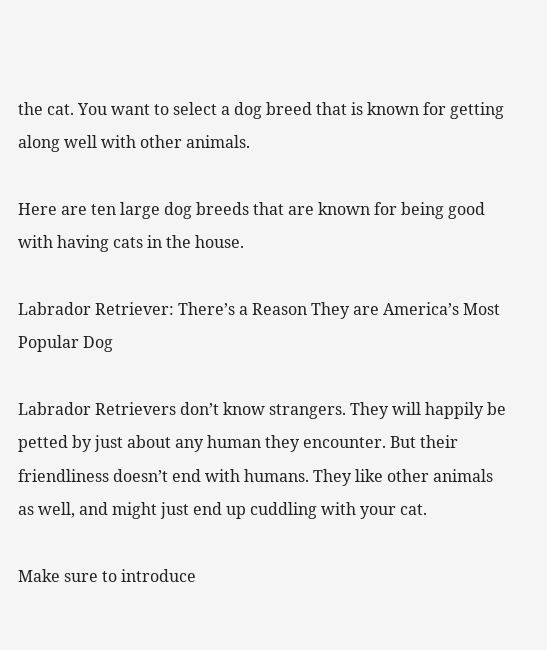the cat. You want to select a dog breed that is known for getting along well with other animals.

Here are ten large dog breeds that are known for being good with having cats in the house.

Labrador Retriever: There’s a Reason They are America’s Most Popular Dog

Labrador Retrievers don’t know strangers. They will happily be petted by just about any human they encounter. But their friendliness doesn’t end with humans. They like other animals as well, and might just end up cuddling with your cat.

Make sure to introduce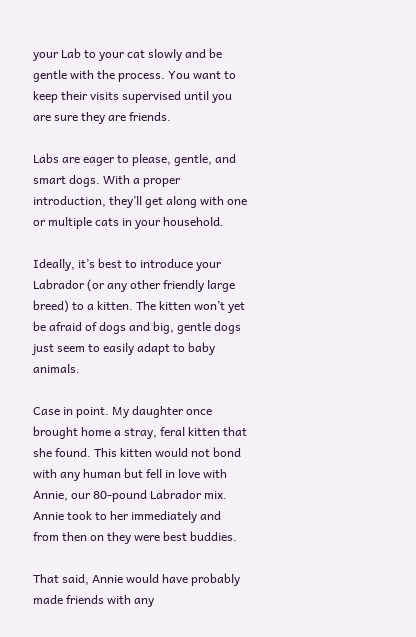your Lab to your cat slowly and be gentle with the process. You want to keep their visits supervised until you are sure they are friends.

Labs are eager to please, gentle, and smart dogs. With a proper introduction, they’ll get along with one or multiple cats in your household.

Ideally, it’s best to introduce your Labrador (or any other friendly large breed) to a kitten. The kitten won’t yet be afraid of dogs and big, gentle dogs just seem to easily adapt to baby animals.

Case in point. My daughter once brought home a stray, feral kitten that she found. This kitten would not bond with any human but fell in love with Annie, our 80-pound Labrador mix. Annie took to her immediately and from then on they were best buddies.

That said, Annie would have probably made friends with any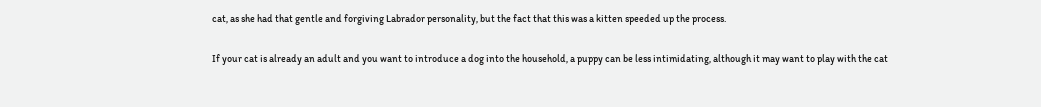cat, as she had that gentle and forgiving Labrador personality, but the fact that this was a kitten speeded up the process.

If your cat is already an adult and you want to introduce a dog into the household, a puppy can be less intimidating, although it may want to play with the cat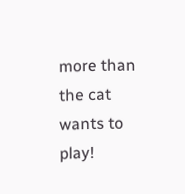more than the cat wants to play!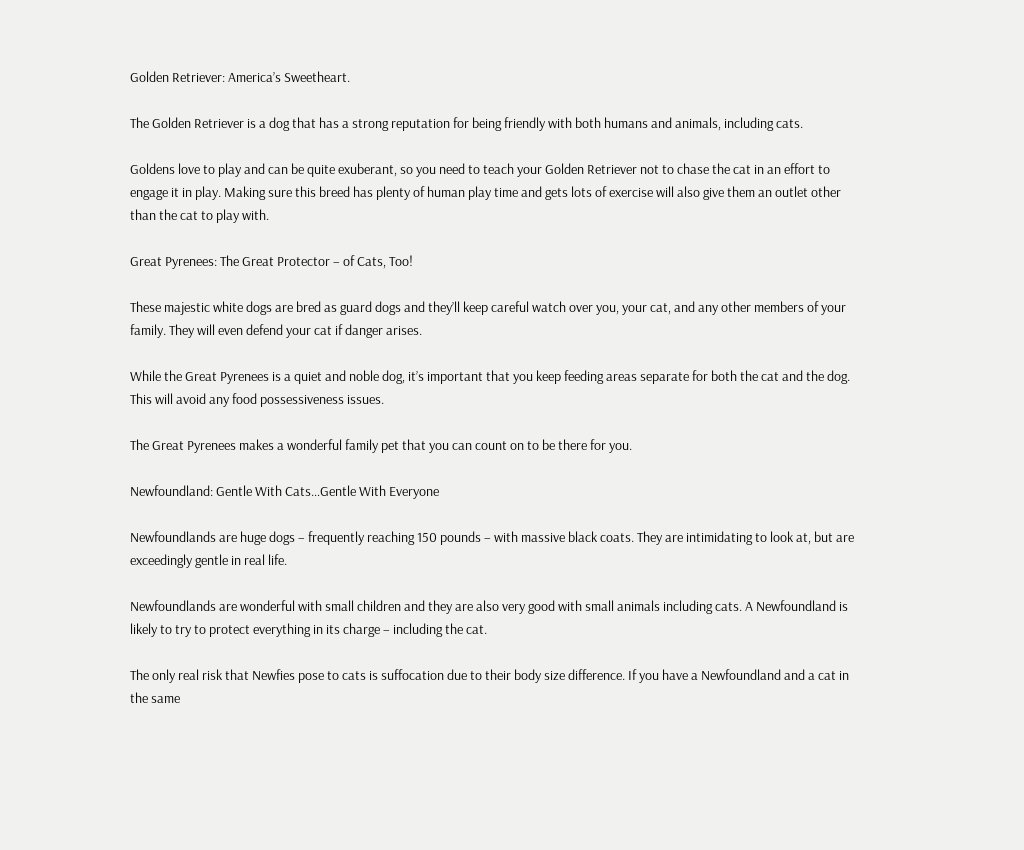Golden Retriever: America’s Sweetheart.

The Golden Retriever is a dog that has a strong reputation for being friendly with both humans and animals, including cats.

Goldens love to play and can be quite exuberant, so you need to teach your Golden Retriever not to chase the cat in an effort to engage it in play. Making sure this breed has plenty of human play time and gets lots of exercise will also give them an outlet other than the cat to play with.

Great Pyrenees: The Great Protector – of Cats, Too!

These majestic white dogs are bred as guard dogs and they’ll keep careful watch over you, your cat, and any other members of your family. They will even defend your cat if danger arises.

While the Great Pyrenees is a quiet and noble dog, it’s important that you keep feeding areas separate for both the cat and the dog. This will avoid any food possessiveness issues.

The Great Pyrenees makes a wonderful family pet that you can count on to be there for you.

Newfoundland: Gentle With Cats…Gentle With Everyone

Newfoundlands are huge dogs – frequently reaching 150 pounds – with massive black coats. They are intimidating to look at, but are exceedingly gentle in real life.

Newfoundlands are wonderful with small children and they are also very good with small animals including cats. A Newfoundland is likely to try to protect everything in its charge – including the cat.

The only real risk that Newfies pose to cats is suffocation due to their body size difference. If you have a Newfoundland and a cat in the same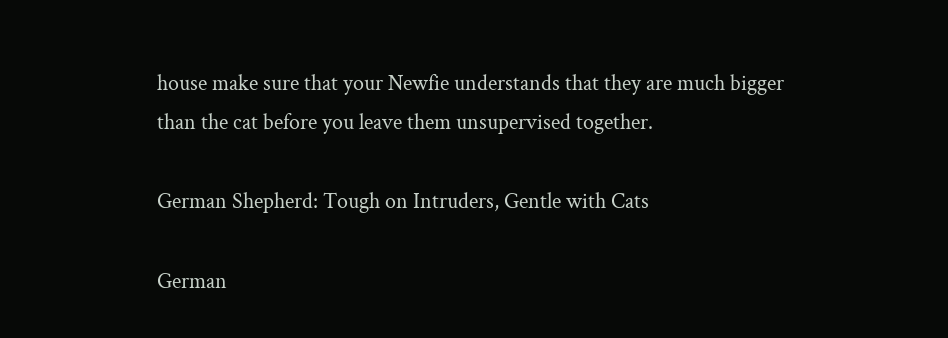house make sure that your Newfie understands that they are much bigger than the cat before you leave them unsupervised together.

German Shepherd: Tough on Intruders, Gentle with Cats

German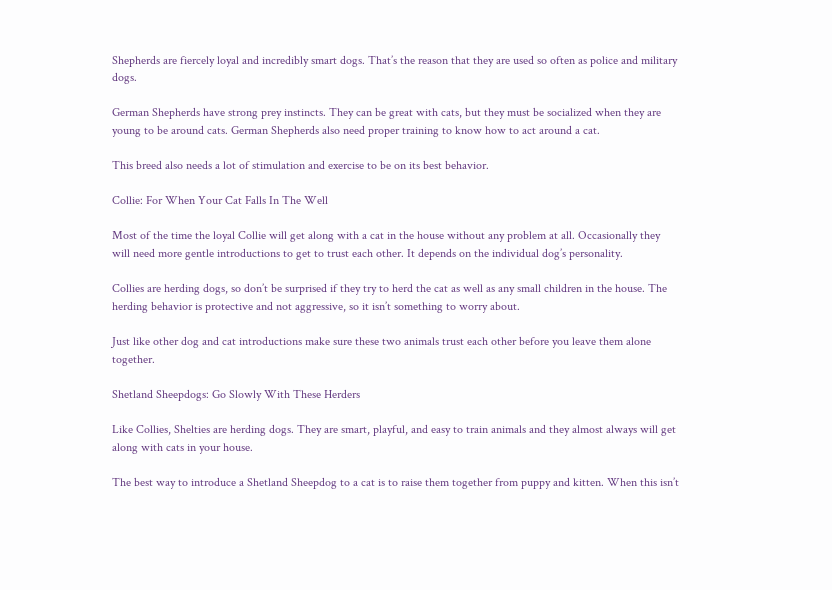Shepherds are fiercely loyal and incredibly smart dogs. That’s the reason that they are used so often as police and military dogs.

German Shepherds have strong prey instincts. They can be great with cats, but they must be socialized when they are young to be around cats. German Shepherds also need proper training to know how to act around a cat.

This breed also needs a lot of stimulation and exercise to be on its best behavior.

Collie: For When Your Cat Falls In The Well

Most of the time the loyal Collie will get along with a cat in the house without any problem at all. Occasionally they will need more gentle introductions to get to trust each other. It depends on the individual dog’s personality.

Collies are herding dogs, so don’t be surprised if they try to herd the cat as well as any small children in the house. The herding behavior is protective and not aggressive, so it isn’t something to worry about.

Just like other dog and cat introductions make sure these two animals trust each other before you leave them alone together.

Shetland Sheepdogs: Go Slowly With These Herders

Like Collies, Shelties are herding dogs. They are smart, playful, and easy to train animals and they almost always will get along with cats in your house.

The best way to introduce a Shetland Sheepdog to a cat is to raise them together from puppy and kitten. When this isn’t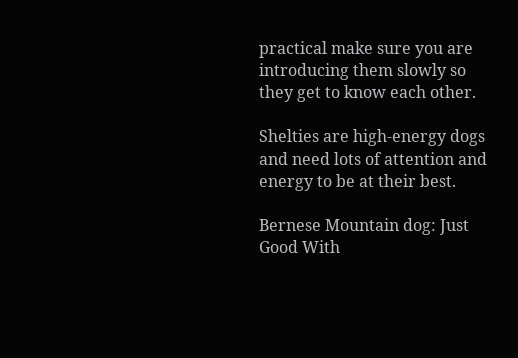practical make sure you are introducing them slowly so they get to know each other.

Shelties are high-energy dogs and need lots of attention and energy to be at their best.

Bernese Mountain dog: Just Good With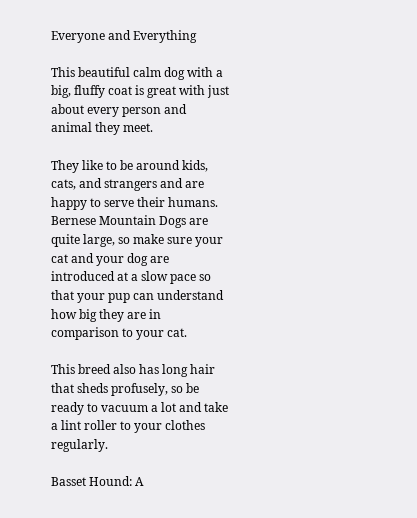Everyone and Everything

This beautiful calm dog with a big, fluffy coat is great with just about every person and animal they meet.

They like to be around kids, cats, and strangers and are happy to serve their humans. Bernese Mountain Dogs are quite large, so make sure your cat and your dog are introduced at a slow pace so that your pup can understand how big they are in comparison to your cat.

This breed also has long hair that sheds profusely, so be ready to vacuum a lot and take a lint roller to your clothes regularly.

Basset Hound: A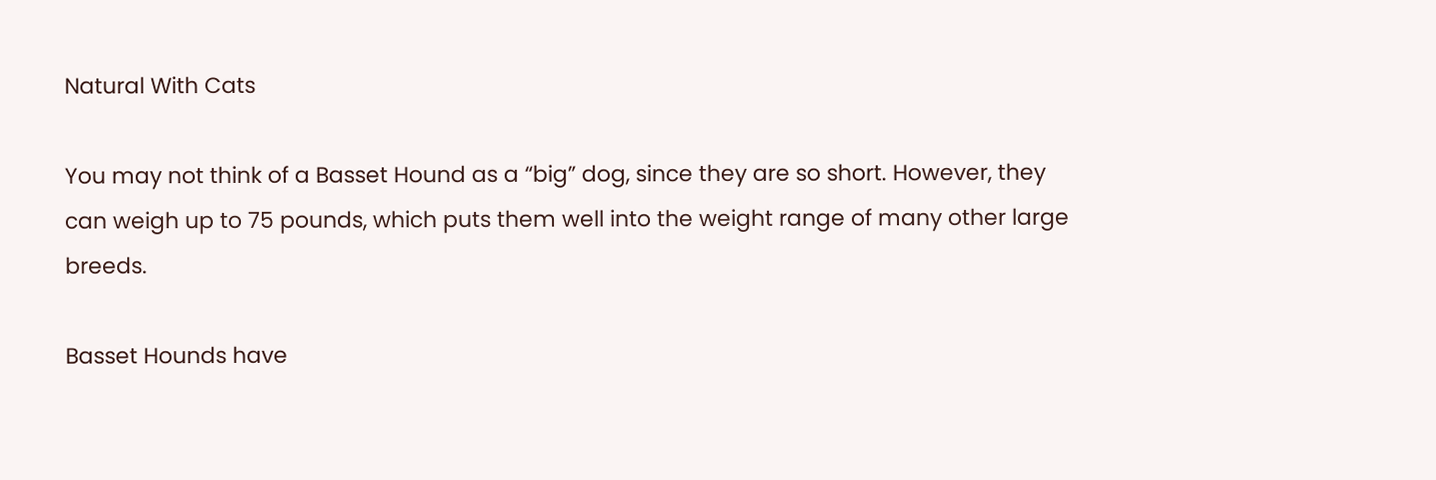Natural With Cats

You may not think of a Basset Hound as a “big” dog, since they are so short. However, they can weigh up to 75 pounds, which puts them well into the weight range of many other large breeds.

Basset Hounds have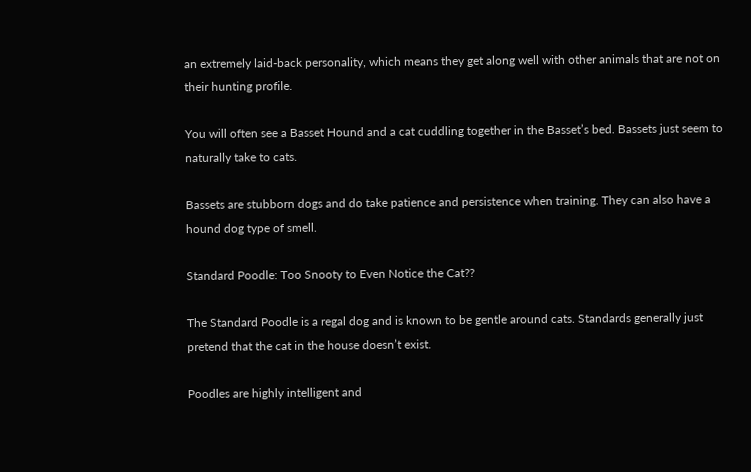an extremely laid-back personality, which means they get along well with other animals that are not on their hunting profile.

You will often see a Basset Hound and a cat cuddling together in the Basset’s bed. Bassets just seem to naturally take to cats.

Bassets are stubborn dogs and do take patience and persistence when training. They can also have a hound dog type of smell.

Standard Poodle: Too Snooty to Even Notice the Cat??

The Standard Poodle is a regal dog and is known to be gentle around cats. Standards generally just pretend that the cat in the house doesn’t exist.

Poodles are highly intelligent and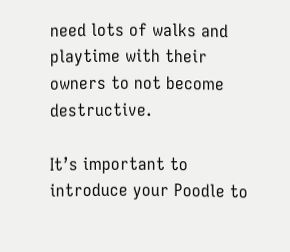need lots of walks and playtime with their owners to not become destructive.

It’s important to introduce your Poodle to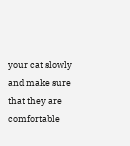your cat slowly and make sure that they are comfortable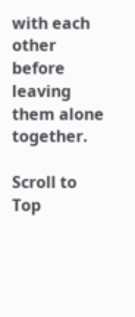with each other before leaving them alone together.

Scroll to Top